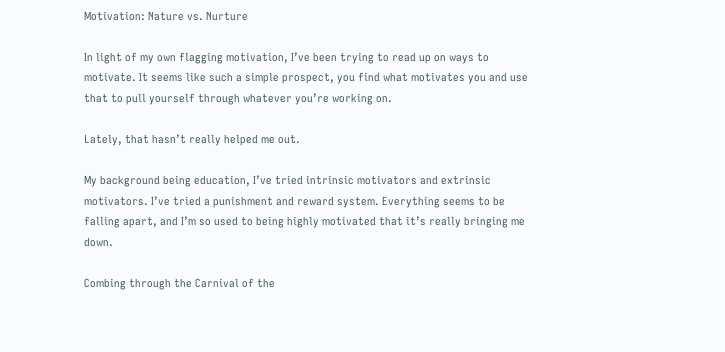Motivation: Nature vs. Nurture

In light of my own flagging motivation, I’ve been trying to read up on ways to motivate. It seems like such a simple prospect, you find what motivates you and use that to pull yourself through whatever you’re working on.

Lately, that hasn’t really helped me out.

My background being education, I’ve tried intrinsic motivators and extrinsic motivators. I’ve tried a punishment and reward system. Everything seems to be falling apart, and I’m so used to being highly motivated that it’s really bringing me down.

Combing through the Carnival of the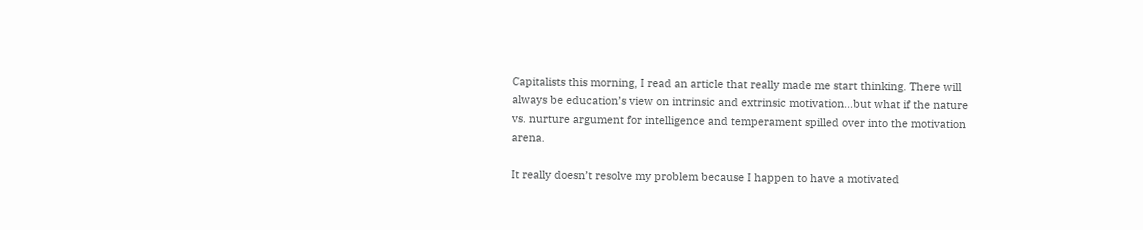Capitalists this morning, I read an article that really made me start thinking. There will always be education’s view on intrinsic and extrinsic motivation…but what if the nature vs. nurture argument for intelligence and temperament spilled over into the motivation arena.

It really doesn’t resolve my problem because I happen to have a motivated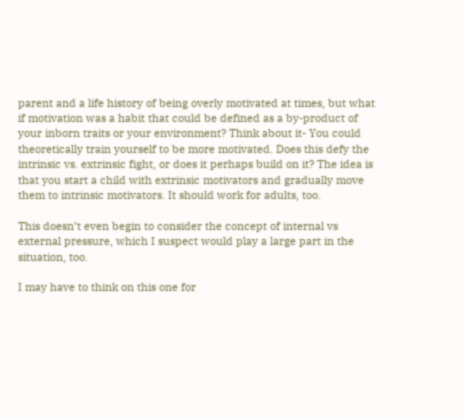parent and a life history of being overly motivated at times, but what if motivation was a habit that could be defined as a by-product of your inborn traits or your environment? Think about it- You could theoretically train yourself to be more motivated. Does this defy the intrinsic vs. extrinsic fight, or does it perhaps build on it? The idea is that you start a child with extrinsic motivators and gradually move them to intrinsic motivators. It should work for adults, too.

This doesn’t even begin to consider the concept of internal vs external pressure, which I suspect would play a large part in the situation, too.

I may have to think on this one for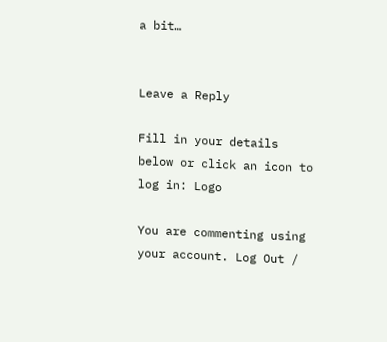a bit…


Leave a Reply

Fill in your details below or click an icon to log in: Logo

You are commenting using your account. Log Out /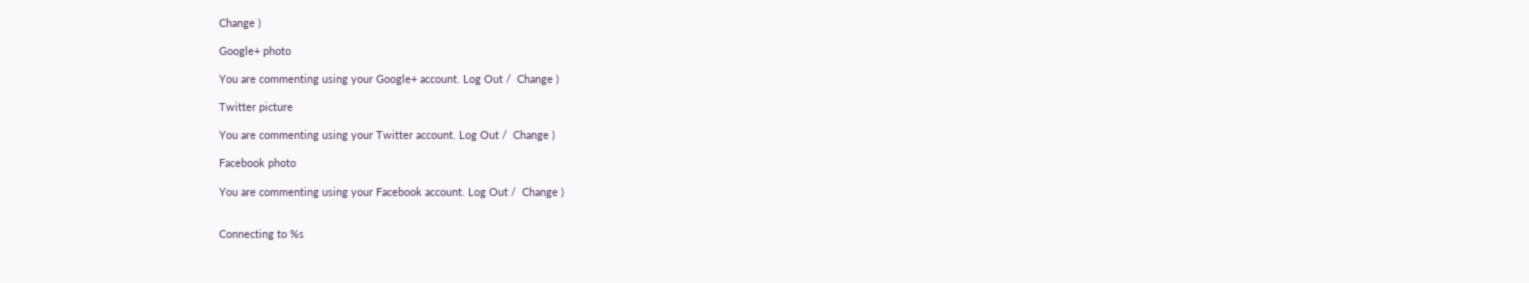Change )

Google+ photo

You are commenting using your Google+ account. Log Out /  Change )

Twitter picture

You are commenting using your Twitter account. Log Out /  Change )

Facebook photo

You are commenting using your Facebook account. Log Out /  Change )


Connecting to %s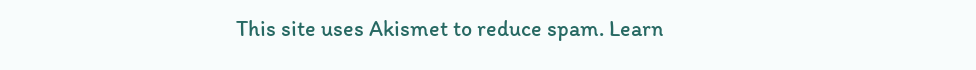This site uses Akismet to reduce spam. Learn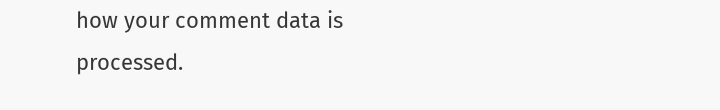how your comment data is processed.